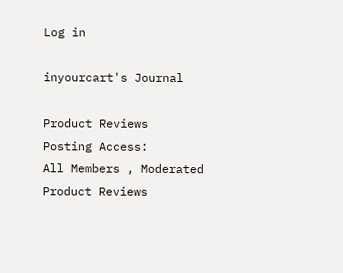Log in

inyourcart's Journal

Product Reviews
Posting Access:
All Members , Moderated
Product Reviews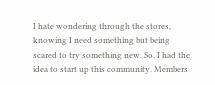I hate wondering through the stores, knowing I need something but being scared to try something new. So, I had the idea to start up this community. Members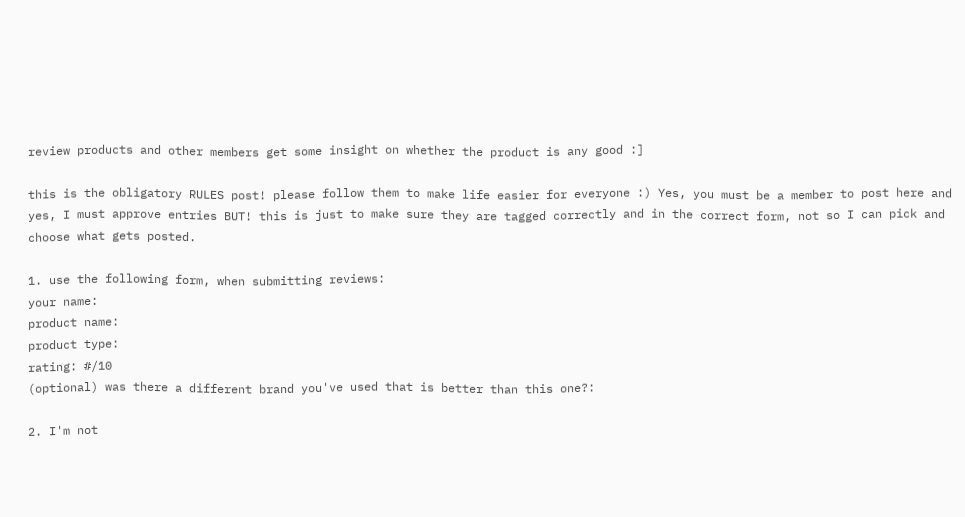review products and other members get some insight on whether the product is any good :]

this is the obligatory RULES post! please follow them to make life easier for everyone :) Yes, you must be a member to post here and yes, I must approve entries BUT! this is just to make sure they are tagged correctly and in the correct form, not so I can pick and choose what gets posted.

1. use the following form, when submitting reviews:
your name:
product name:
product type:
rating: #/10
(optional) was there a different brand you've used that is better than this one?:

2. I'm not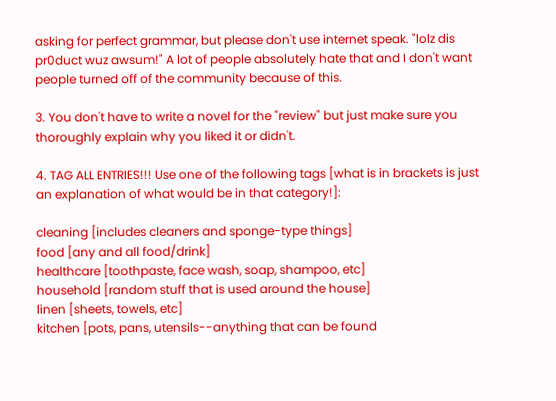asking for perfect grammar, but please don't use internet speak. "lolz dis pr0duct wuz awsum!" A lot of people absolutely hate that and I don't want people turned off of the community because of this.

3. You don't have to write a novel for the "review" but just make sure you thoroughly explain why you liked it or didn't.

4. TAG ALL ENTRIES!!! Use one of the following tags [what is in brackets is just an explanation of what would be in that category!]:

cleaning [includes cleaners and sponge-type things]
food [any and all food/drink]
healthcare [toothpaste, face wash, soap, shampoo, etc]
household [random stuff that is used around the house]
linen [sheets, towels, etc]
kitchen [pots, pans, utensils--anything that can be found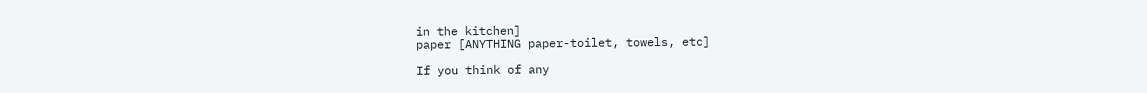in the kitchen]
paper [ANYTHING paper-toilet, towels, etc]

If you think of any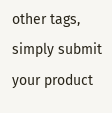other tags, simply submit your product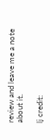review and leave me a note about it.

lj credit: